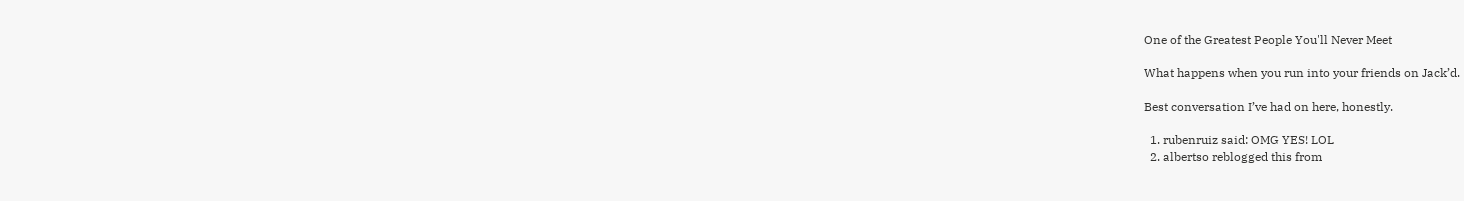One of the Greatest People You'll Never Meet

What happens when you run into your friends on Jack’d.

Best conversation I’ve had on here, honestly.

  1. rubenruiz said: OMG YES! LOL
  2. albertso reblogged this from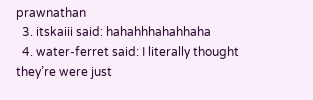prawnathan
  3. itskaiii said: hahahhhahahhaha
  4. water-ferret said: I literally thought they’re were just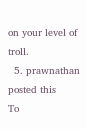on your level of troll.
  5. prawnathan posted this
To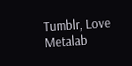Tumblr, Love Metalab